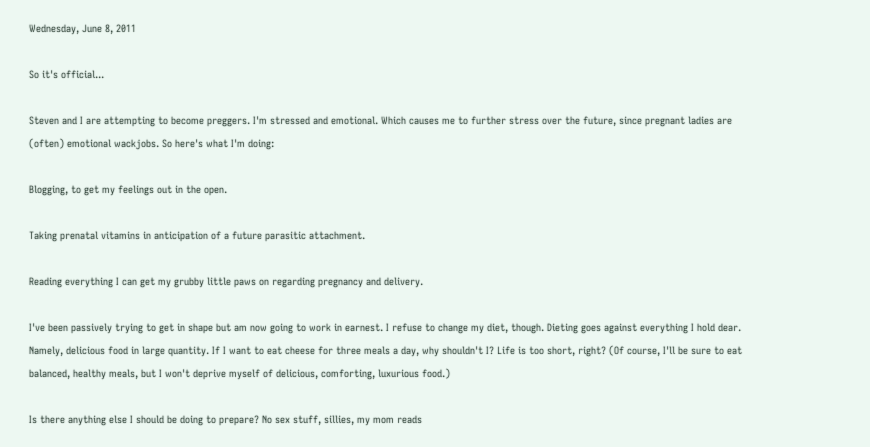Wednesday, June 8, 2011

So it's official...

Steven and I are attempting to become preggers. I'm stressed and emotional. Which causes me to further stress over the future, since pregnant ladies are (often) emotional wackjobs. So here's what I'm doing:

Blogging, to get my feelings out in the open.

Taking prenatal vitamins in anticipation of a future parasitic attachment.

Reading everything I can get my grubby little paws on regarding pregnancy and delivery.

I've been passively trying to get in shape but am now going to work in earnest. I refuse to change my diet, though. Dieting goes against everything I hold dear. Namely, delicious food in large quantity. If I want to eat cheese for three meals a day, why shouldn't I? Life is too short, right? (Of course, I'll be sure to eat balanced, healthy meals, but I won't deprive myself of delicious, comforting, luxurious food.)

Is there anything else I should be doing to prepare? No sex stuff, sillies, my mom reads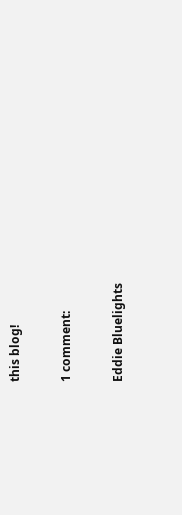this blog!

1 comment:

Eddie Bluelights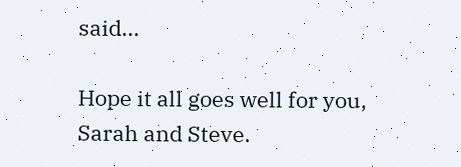said...

Hope it all goes well for you, Sarah and Steve.